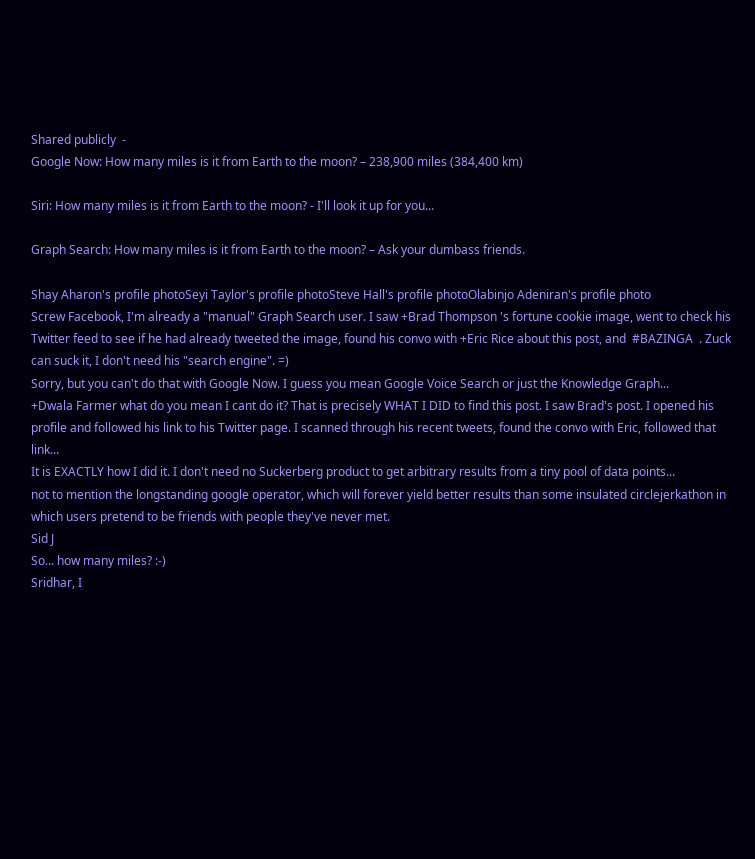Shared publicly  -
Google Now: How many miles is it from Earth to the moon? – 238,900 miles (384,400 km)

Siri: How many miles is it from Earth to the moon? - I'll look it up for you...

Graph Search: How many miles is it from Earth to the moon? – Ask your dumbass friends.

Shay Aharon's profile photoSeyi Taylor's profile photoSteve Hall's profile photoOlabinjo Adeniran's profile photo
Screw Facebook, I'm already a "manual" Graph Search user. I saw +Brad Thompson 's fortune cookie image, went to check his Twitter feed to see if he had already tweeted the image, found his convo with +Eric Rice about this post, and  #BAZINGA  . Zuck can suck it, I don't need his "search engine". =)
Sorry, but you can't do that with Google Now. I guess you mean Google Voice Search or just the Knowledge Graph...
+Dwala Farmer what do you mean I cant do it? That is precisely WHAT I DID to find this post. I saw Brad's post. I opened his profile and followed his link to his Twitter page. I scanned through his recent tweets, found the convo with Eric, followed that link...
It is EXACTLY how I did it. I don't need no Suckerberg product to get arbitrary results from a tiny pool of data points...
not to mention the longstanding google operator, which will forever yield better results than some insulated circlejerkathon in which users pretend to be friends with people they've never met.
Sid J
So... how many miles? :-)
Sridhar, I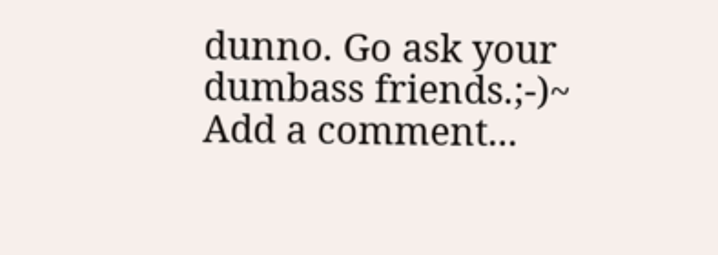dunno. Go ask your dumbass friends.;-)~
Add a comment...